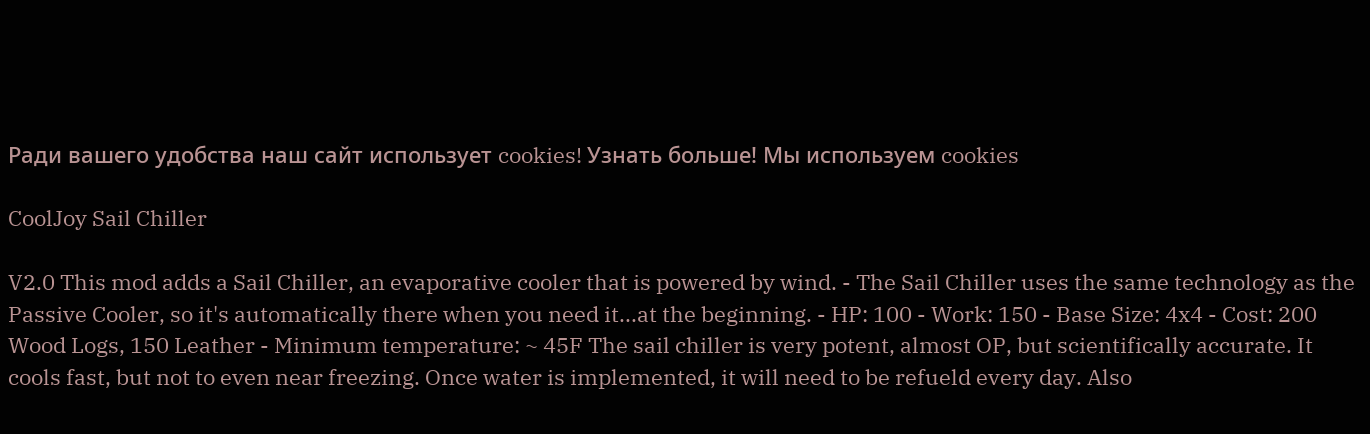Ради вашего удобства наш сайт использует cookies! Узнать больше! Мы используем cookies

CoolJoy Sail Chiller

V2.0 This mod adds a Sail Chiller, an evaporative cooler that is powered by wind. - The Sail Chiller uses the same technology as the Passive Cooler, so it's automatically there when you need it...at the beginning. - HP: 100 - Work: 150 - Base Size: 4x4 - Cost: 200 Wood Logs, 150 Leather - Minimum temperature: ~ 45F The sail chiller is very potent, almost OP, but scientifically accurate. It cools fast, but not to even near freezing. Once water is implemented, it will need to be refueld every day. Also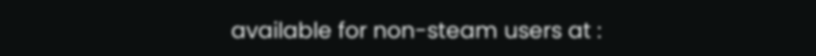available for non-steam users at :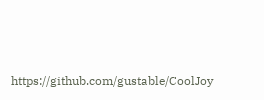https://github.com/gustable/CoolJoy